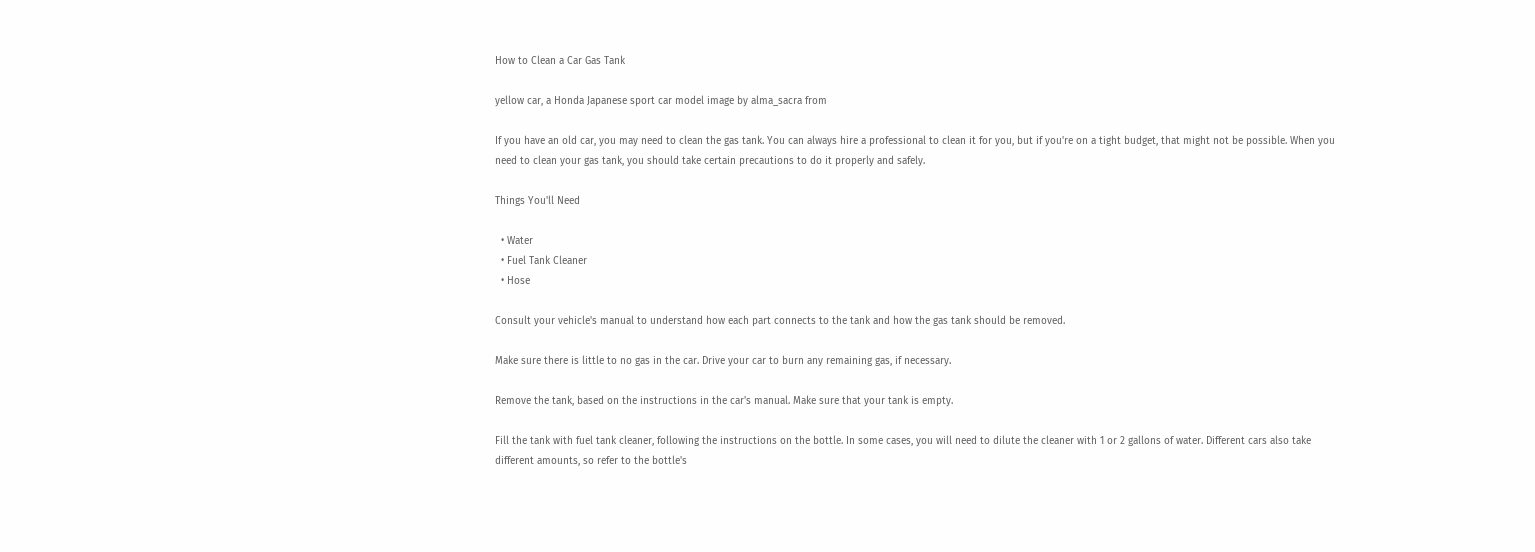How to Clean a Car Gas Tank

yellow car, a Honda Japanese sport car model image by alma_sacra from

If you have an old car, you may need to clean the gas tank. You can always hire a professional to clean it for you, but if you're on a tight budget, that might not be possible. When you need to clean your gas tank, you should take certain precautions to do it properly and safely.

Things You'll Need

  • Water
  • Fuel Tank Cleaner
  • Hose

Consult your vehicle's manual to understand how each part connects to the tank and how the gas tank should be removed.

Make sure there is little to no gas in the car. Drive your car to burn any remaining gas, if necessary.

Remove the tank, based on the instructions in the car's manual. Make sure that your tank is empty.

Fill the tank with fuel tank cleaner, following the instructions on the bottle. In some cases, you will need to dilute the cleaner with 1 or 2 gallons of water. Different cars also take different amounts, so refer to the bottle's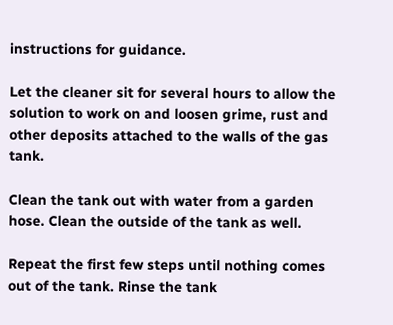instructions for guidance.

Let the cleaner sit for several hours to allow the solution to work on and loosen grime, rust and other deposits attached to the walls of the gas tank.

Clean the tank out with water from a garden hose. Clean the outside of the tank as well.

Repeat the first few steps until nothing comes out of the tank. Rinse the tank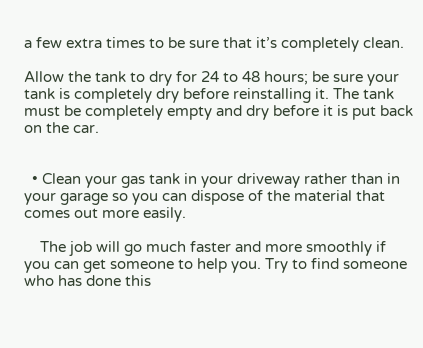a few extra times to be sure that it’s completely clean.

Allow the tank to dry for 24 to 48 hours; be sure your tank is completely dry before reinstalling it. The tank must be completely empty and dry before it is put back on the car.


  • Clean your gas tank in your driveway rather than in your garage so you can dispose of the material that comes out more easily.

    The job will go much faster and more smoothly if you can get someone to help you. Try to find someone who has done this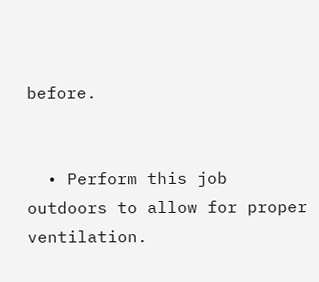before.


  • Perform this job outdoors to allow for proper ventilation.